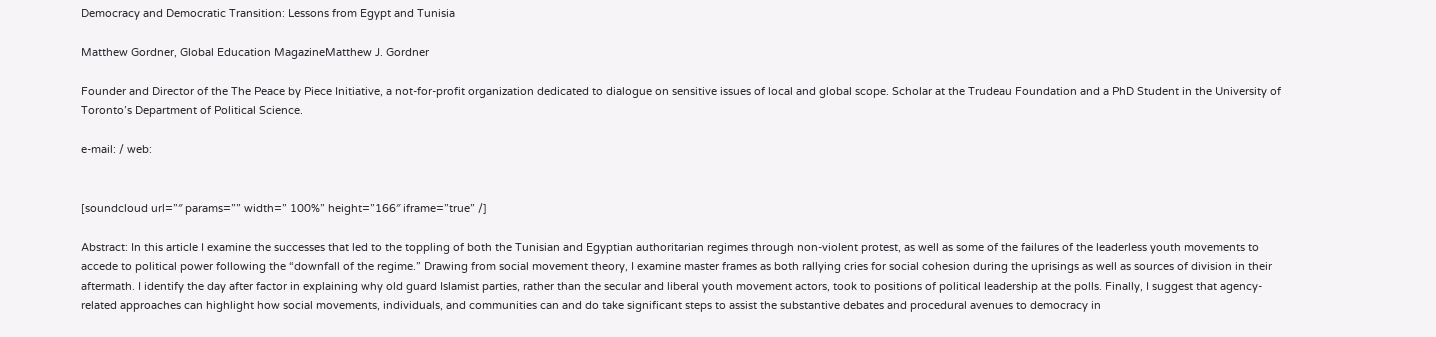Democracy and Democratic Transition: Lessons from Egypt and Tunisia

Matthew Gordner, Global Education MagazineMatthew J. Gordner

Founder and Director of the The Peace by Piece Initiative, a not-for-profit organization dedicated to dialogue on sensitive issues of local and global scope. Scholar at the Trudeau Foundation and a PhD Student in the University of Toronto’s Department of Political Science.

e-mail: / web:


[soundcloud url=”″ params=”” width=” 100%” height=”166″ iframe=”true” /]

Abstract: In this article I examine the successes that led to the toppling of both the Tunisian and Egyptian authoritarian regimes through non-violent protest, as well as some of the failures of the leaderless youth movements to accede to political power following the “downfall of the regime.” Drawing from social movement theory, I examine master frames as both rallying cries for social cohesion during the uprisings as well as sources of division in their aftermath. I identify the day after factor in explaining why old guard Islamist parties, rather than the secular and liberal youth movement actors, took to positions of political leadership at the polls. Finally, I suggest that agency-related approaches can highlight how social movements, individuals, and communities can and do take significant steps to assist the substantive debates and procedural avenues to democracy in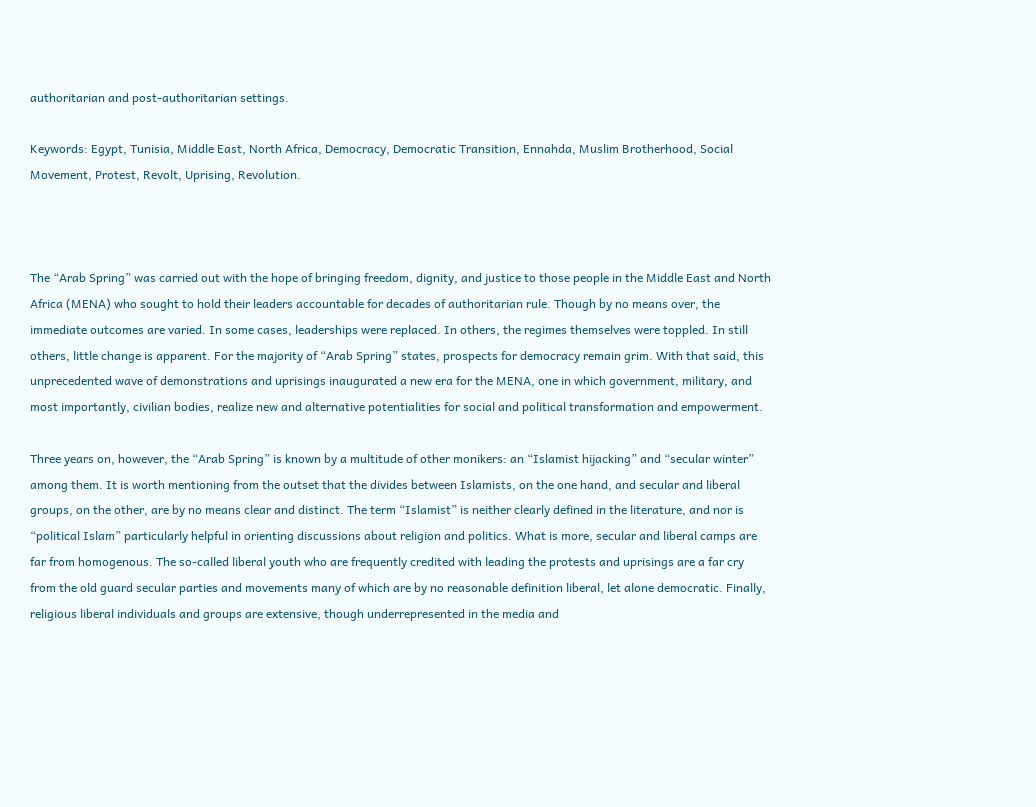authoritarian and post-authoritarian settings.

Keywords: Egypt, Tunisia, Middle East, North Africa, Democracy, Democratic Transition, Ennahda, Muslim Brotherhood, Social Movement, Protest, Revolt, Uprising, Revolution.



The “Arab Spring” was carried out with the hope of bringing freedom, dignity, and justice to those people in the Middle East and North Africa (MENA) who sought to hold their leaders accountable for decades of authoritarian rule. Though by no means over, the immediate outcomes are varied. In some cases, leaderships were replaced. In others, the regimes themselves were toppled. In still others, little change is apparent. For the majority of “Arab Spring” states, prospects for democracy remain grim. With that said, this unprecedented wave of demonstrations and uprisings inaugurated a new era for the MENA, one in which government, military, and most importantly, civilian bodies, realize new and alternative potentialities for social and political transformation and empowerment.

Three years on, however, the “Arab Spring” is known by a multitude of other monikers: an “Islamist hijacking” and “secular winter” among them. It is worth mentioning from the outset that the divides between Islamists, on the one hand, and secular and liberal groups, on the other, are by no means clear and distinct. The term “Islamist” is neither clearly defined in the literature, and nor is “political Islam” particularly helpful in orienting discussions about religion and politics. What is more, secular and liberal camps are far from homogenous. The so-called liberal youth who are frequently credited with leading the protests and uprisings are a far cry from the old guard secular parties and movements many of which are by no reasonable definition liberal, let alone democratic. Finally, religious liberal individuals and groups are extensive, though underrepresented in the media and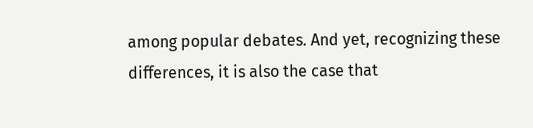among popular debates. And yet, recognizing these differences, it is also the case that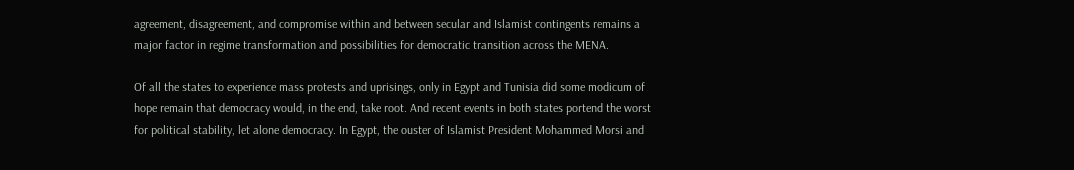agreement, disagreement, and compromise within and between secular and Islamist contingents remains a major factor in regime transformation and possibilities for democratic transition across the MENA.

Of all the states to experience mass protests and uprisings, only in Egypt and Tunisia did some modicum of hope remain that democracy would, in the end, take root. And recent events in both states portend the worst for political stability, let alone democracy. In Egypt, the ouster of Islamist President Mohammed Morsi and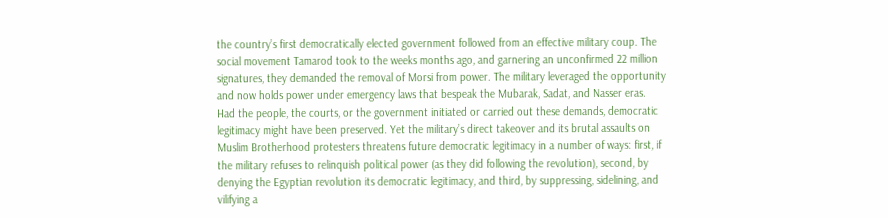the country’s first democratically elected government followed from an effective military coup. The social movement Tamarod took to the weeks months ago, and garnering an unconfirmed 22 million signatures, they demanded the removal of Morsi from power. The military leveraged the opportunity and now holds power under emergency laws that bespeak the Mubarak, Sadat, and Nasser eras. Had the people, the courts, or the government initiated or carried out these demands, democratic legitimacy might have been preserved. Yet the military’s direct takeover and its brutal assaults on Muslim Brotherhood protesters threatens future democratic legitimacy in a number of ways: first, if the military refuses to relinquish political power (as they did following the revolution), second, by denying the Egyptian revolution its democratic legitimacy, and third, by suppressing, sidelining, and vilifying a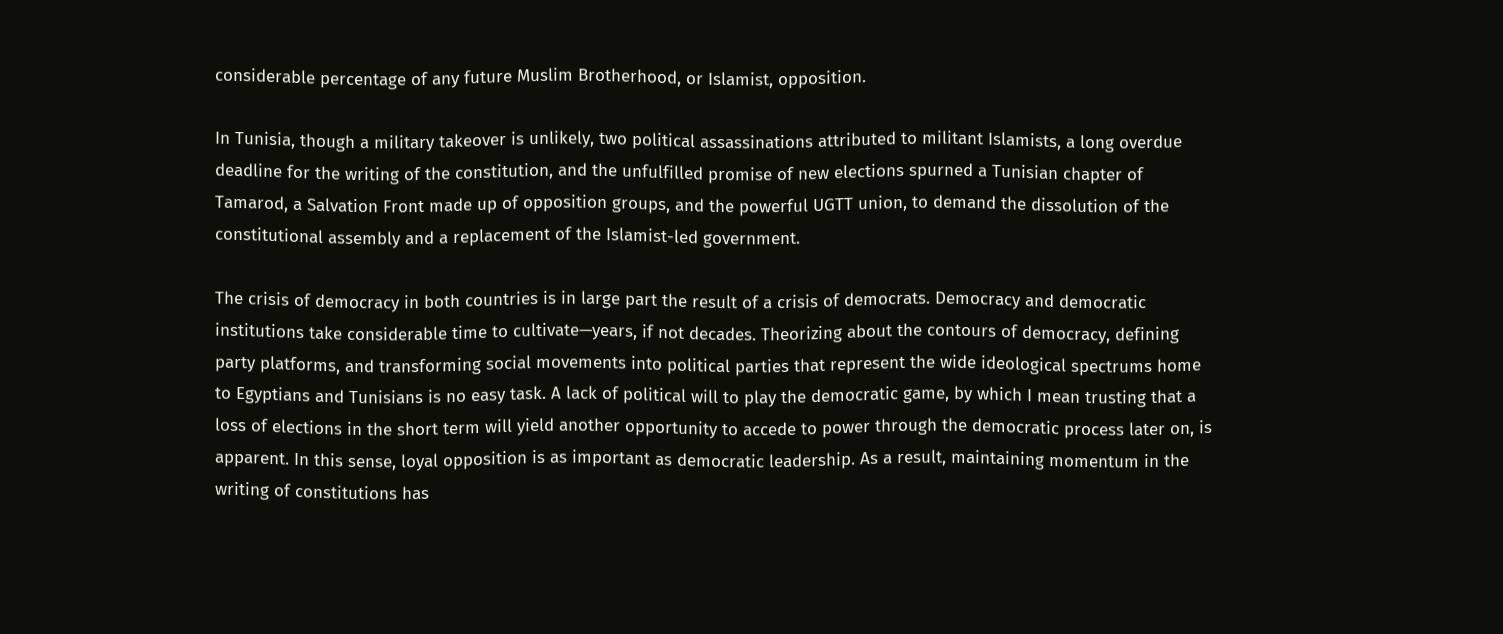considerable percentage of any future Muslim Brotherhood, or Islamist, opposition.

In Tunisia, though a military takeover is unlikely, two political assassinations attributed to militant Islamists, a long overdue deadline for the writing of the constitution, and the unfulfilled promise of new elections spurned a Tunisian chapter of Tamarod, a Salvation Front made up of opposition groups, and the powerful UGTT union, to demand the dissolution of the constitutional assembly and a replacement of the Islamist-led government.

The crisis of democracy in both countries is in large part the result of a crisis of democrats. Democracy and democratic institutions take considerable time to cultivate—years, if not decades. Theorizing about the contours of democracy, defining party platforms, and transforming social movements into political parties that represent the wide ideological spectrums home to Egyptians and Tunisians is no easy task. A lack of political will to play the democratic game, by which I mean trusting that a loss of elections in the short term will yield another opportunity to accede to power through the democratic process later on, is apparent. In this sense, loyal opposition is as important as democratic leadership. As a result, maintaining momentum in the writing of constitutions has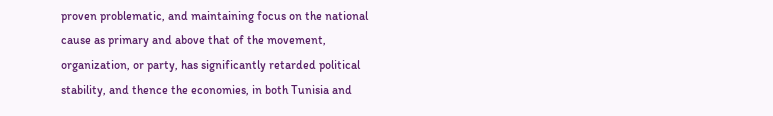proven problematic, and maintaining focus on the national cause as primary and above that of the movement, organization, or party, has significantly retarded political stability, and thence the economies, in both Tunisia and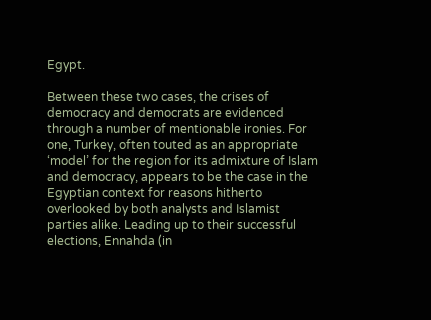Egypt.

Between these two cases, the crises of democracy and democrats are evidenced through a number of mentionable ironies. For one, Turkey, often touted as an appropriate ‘model’ for the region for its admixture of Islam and democracy, appears to be the case in the Egyptian context for reasons hitherto overlooked by both analysts and Islamist parties alike. Leading up to their successful elections, Ennahda (in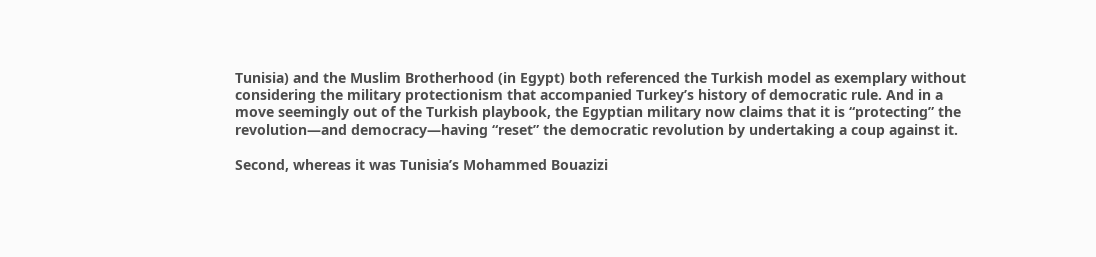Tunisia) and the Muslim Brotherhood (in Egypt) both referenced the Turkish model as exemplary without considering the military protectionism that accompanied Turkey’s history of democratic rule. And in a move seemingly out of the Turkish playbook, the Egyptian military now claims that it is “protecting” the revolution—and democracy—having “reset” the democratic revolution by undertaking a coup against it.

Second, whereas it was Tunisia’s Mohammed Bouazizi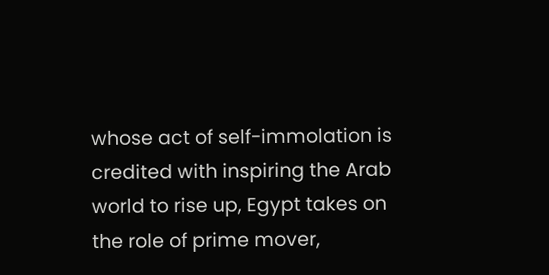whose act of self-immolation is credited with inspiring the Arab world to rise up, Egypt takes on the role of prime mover,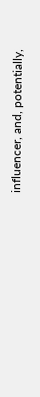influencer, and, potentially,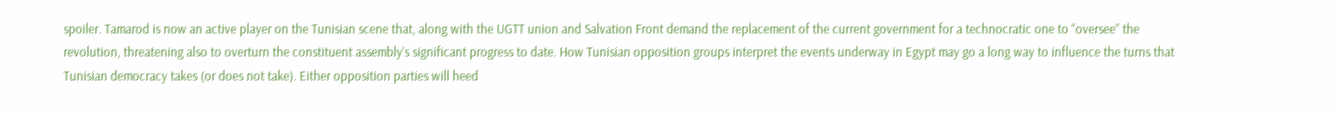spoiler. Tamarod is now an active player on the Tunisian scene that, along with the UGTT union and Salvation Front demand the replacement of the current government for a technocratic one to “oversee” the revolution, threatening also to overturn the constituent assembly’s significant progress to date. How Tunisian opposition groups interpret the events underway in Egypt may go a long way to influence the turns that Tunisian democracy takes (or does not take). Either opposition parties will heed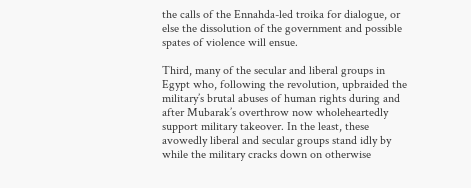the calls of the Ennahda-led troika for dialogue, or else the dissolution of the government and possible spates of violence will ensue.

Third, many of the secular and liberal groups in Egypt who, following the revolution, upbraided the military’s brutal abuses of human rights during and after Mubarak’s overthrow now wholeheartedly support military takeover. In the least, these avowedly liberal and secular groups stand idly by while the military cracks down on otherwise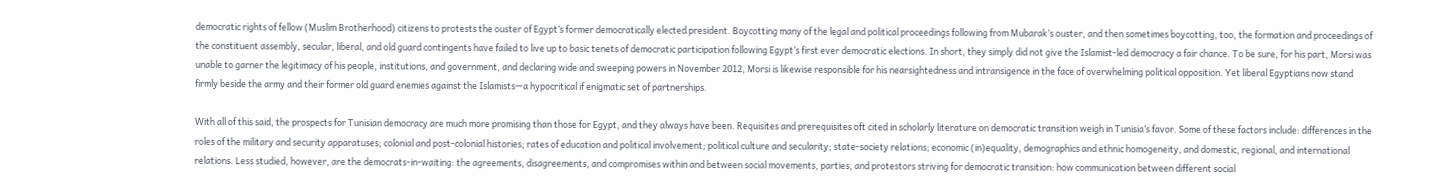democratic rights of fellow (Muslim Brotherhood) citizens to protests the ouster of Egypt’s former democratically elected president. Boycotting many of the legal and political proceedings following from Mubarak’s ouster, and then sometimes boycotting, too, the formation and proceedings of the constituent assembly, secular, liberal, and old guard contingents have failed to live up to basic tenets of democratic participation following Egypt’s first ever democratic elections. In short, they simply did not give the Islamist-led democracy a fair chance. To be sure, for his part, Morsi was unable to garner the legitimacy of his people, institutions, and government, and declaring wide and sweeping powers in November 2012, Morsi is likewise responsible for his nearsightedness and intransigence in the face of overwhelming political opposition. Yet liberal Egyptians now stand firmly beside the army and their former old guard enemies against the Islamists—a hypocritical if enigmatic set of partnerships.

With all of this said, the prospects for Tunisian democracy are much more promising than those for Egypt, and they always have been. Requisites and prerequisites oft cited in scholarly literature on democratic transition weigh in Tunisia’s favor. Some of these factors include: differences in the roles of the military and security apparatuses; colonial and post-colonial histories; rates of education and political involvement; political culture and secularity; state-society relations; economic (in)equality, demographics and ethnic homogeneity, and domestic, regional, and international relations. Less studied, however, are the democrats-in-waiting: the agreements, disagreements, and compromises within and between social movements, parties, and protestors striving for democratic transition: how communication between different social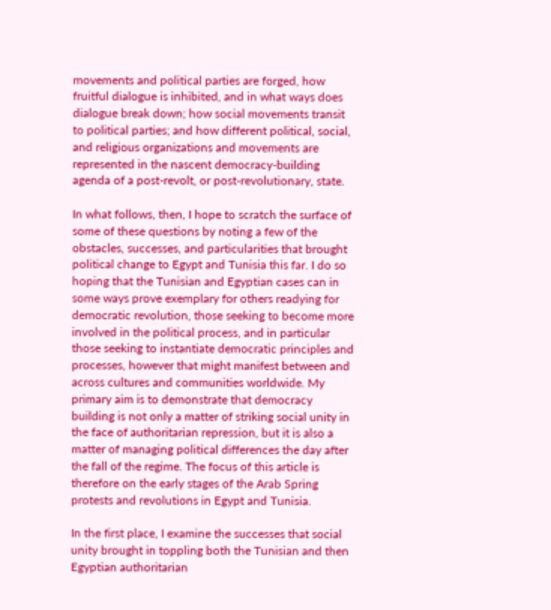movements and political parties are forged, how fruitful dialogue is inhibited, and in what ways does dialogue break down; how social movements transit to political parties; and how different political, social, and religious organizations and movements are represented in the nascent democracy-building agenda of a post-revolt, or post-revolutionary, state.

In what follows, then, I hope to scratch the surface of some of these questions by noting a few of the obstacles, successes, and particularities that brought political change to Egypt and Tunisia this far. I do so hoping that the Tunisian and Egyptian cases can in some ways prove exemplary for others readying for democratic revolution, those seeking to become more involved in the political process, and in particular those seeking to instantiate democratic principles and processes, however that might manifest between and across cultures and communities worldwide. My primary aim is to demonstrate that democracy building is not only a matter of striking social unity in the face of authoritarian repression, but it is also a matter of managing political differences the day after the fall of the regime. The focus of this article is therefore on the early stages of the Arab Spring protests and revolutions in Egypt and Tunisia.

In the first place, I examine the successes that social unity brought in toppling both the Tunisian and then Egyptian authoritarian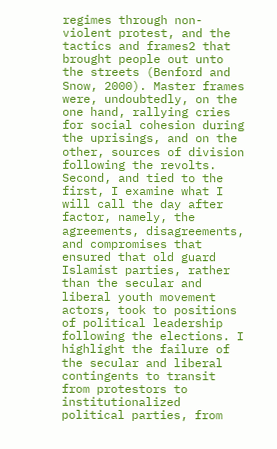regimes through non-violent protest, and the tactics and frames2 that brought people out unto the streets (Benford and Snow, 2000). Master frames were, undoubtedly, on the one hand, rallying cries for social cohesion during the uprisings, and on the other, sources of division following the revolts. Second, and tied to the first, I examine what I will call the day after factor, namely, the agreements, disagreements, and compromises that ensured that old guard Islamist parties, rather than the secular and liberal youth movement actors, took to positions of political leadership following the elections. I highlight the failure of the secular and liberal contingents to transit from protestors to institutionalized political parties, from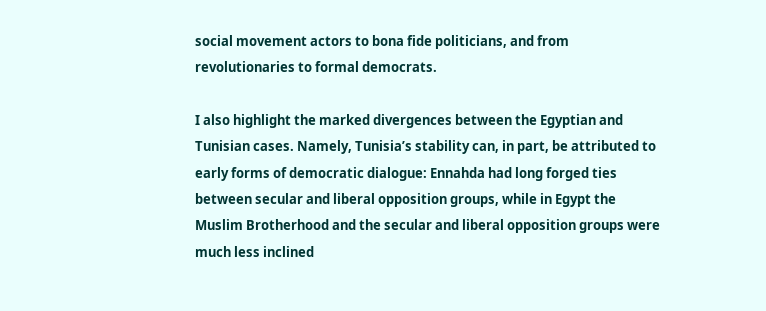social movement actors to bona fide politicians, and from revolutionaries to formal democrats.

I also highlight the marked divergences between the Egyptian and Tunisian cases. Namely, Tunisia’s stability can, in part, be attributed to early forms of democratic dialogue: Ennahda had long forged ties between secular and liberal opposition groups, while in Egypt the Muslim Brotherhood and the secular and liberal opposition groups were much less inclined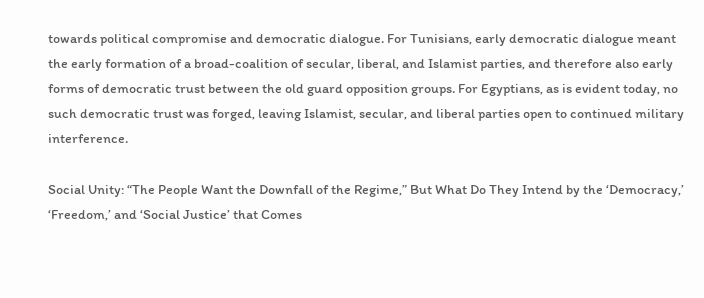towards political compromise and democratic dialogue. For Tunisians, early democratic dialogue meant the early formation of a broad-coalition of secular, liberal, and Islamist parties, and therefore also early forms of democratic trust between the old guard opposition groups. For Egyptians, as is evident today, no such democratic trust was forged, leaving Islamist, secular, and liberal parties open to continued military interference.

Social Unity: “The People Want the Downfall of the Regime,” But What Do They Intend by the ‘Democracy,’ ‘Freedom,’ and ‘Social Justice’ that Comes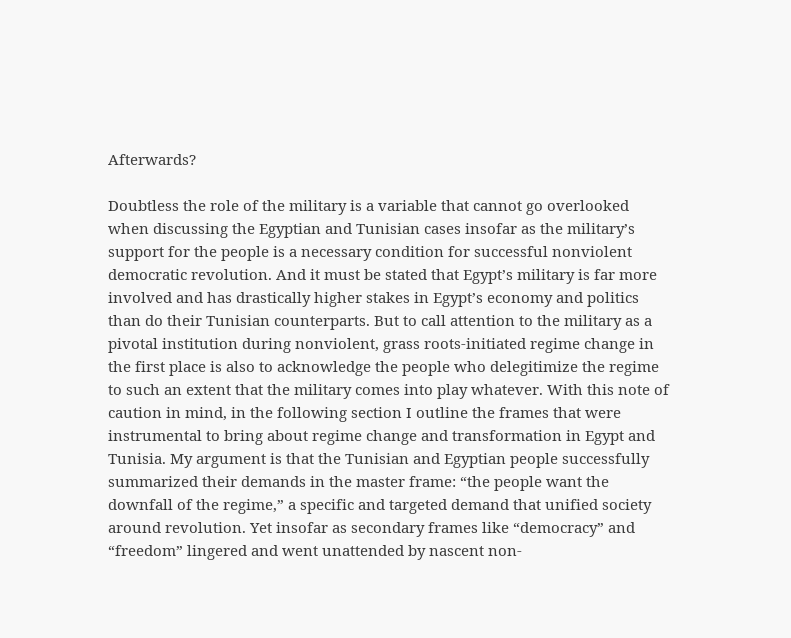Afterwards?

Doubtless the role of the military is a variable that cannot go overlooked when discussing the Egyptian and Tunisian cases insofar as the military’s support for the people is a necessary condition for successful nonviolent democratic revolution. And it must be stated that Egypt’s military is far more involved and has drastically higher stakes in Egypt’s economy and politics than do their Tunisian counterparts. But to call attention to the military as a pivotal institution during nonviolent, grass roots-initiated regime change in the first place is also to acknowledge the people who delegitimize the regime to such an extent that the military comes into play whatever. With this note of caution in mind, in the following section I outline the frames that were instrumental to bring about regime change and transformation in Egypt and Tunisia. My argument is that the Tunisian and Egyptian people successfully summarized their demands in the master frame: “the people want the downfall of the regime,” a specific and targeted demand that unified society around revolution. Yet insofar as secondary frames like “democracy” and “freedom” lingered and went unattended by nascent non-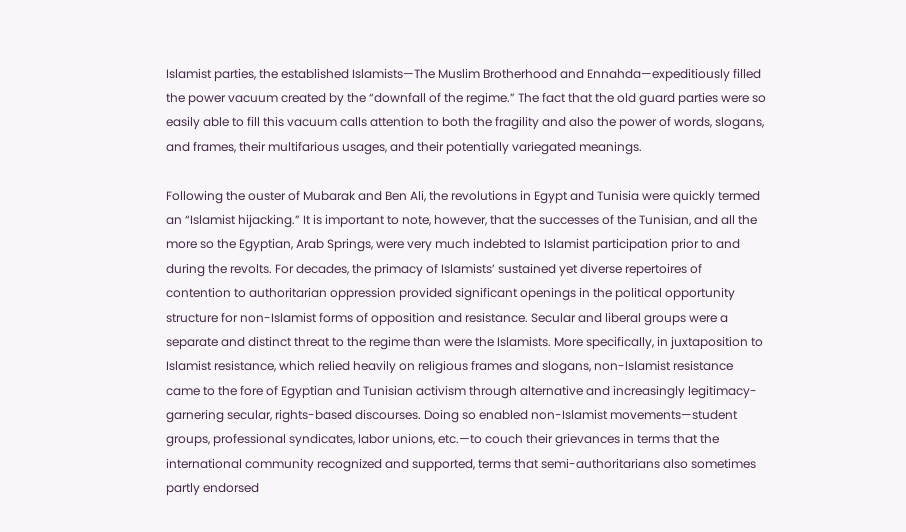Islamist parties, the established Islamists—The Muslim Brotherhood and Ennahda—expeditiously filled the power vacuum created by the “downfall of the regime.” The fact that the old guard parties were so easily able to fill this vacuum calls attention to both the fragility and also the power of words, slogans, and frames, their multifarious usages, and their potentially variegated meanings.

Following the ouster of Mubarak and Ben Ali, the revolutions in Egypt and Tunisia were quickly termed an “Islamist hijacking.” It is important to note, however, that the successes of the Tunisian, and all the more so the Egyptian, Arab Springs, were very much indebted to Islamist participation prior to and during the revolts. For decades, the primacy of Islamists’ sustained yet diverse repertoires of contention to authoritarian oppression provided significant openings in the political opportunity structure for non-Islamist forms of opposition and resistance. Secular and liberal groups were a separate and distinct threat to the regime than were the Islamists. More specifically, in juxtaposition to Islamist resistance, which relied heavily on religious frames and slogans, non-Islamist resistance came to the fore of Egyptian and Tunisian activism through alternative and increasingly legitimacy-garnering secular, rights-based discourses. Doing so enabled non-Islamist movements—student groups, professional syndicates, labor unions, etc.—to couch their grievances in terms that the international community recognized and supported, terms that semi-authoritarians also sometimes partly endorsed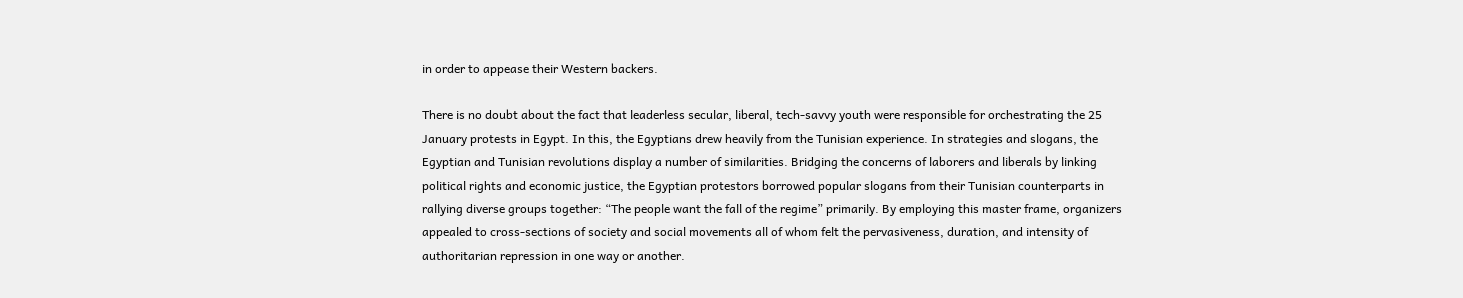in order to appease their Western backers.

There is no doubt about the fact that leaderless secular, liberal, tech-savvy youth were responsible for orchestrating the 25 January protests in Egypt. In this, the Egyptians drew heavily from the Tunisian experience. In strategies and slogans, the Egyptian and Tunisian revolutions display a number of similarities. Bridging the concerns of laborers and liberals by linking political rights and economic justice, the Egyptian protestors borrowed popular slogans from their Tunisian counterparts in rallying diverse groups together: “The people want the fall of the regime” primarily. By employing this master frame, organizers appealed to cross-sections of society and social movements all of whom felt the pervasiveness, duration, and intensity of authoritarian repression in one way or another.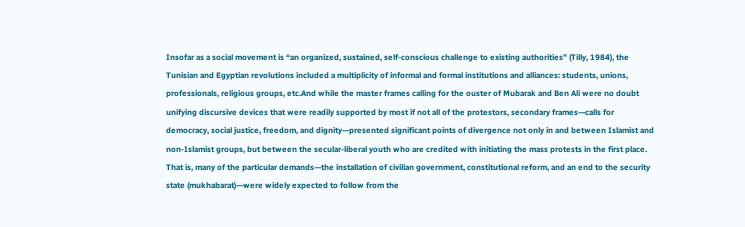Insofar as a social movement is “an organized, sustained, self-conscious challenge to existing authorities” (Tilly, 1984), the Tunisian and Egyptian revolutions included a multiplicity of informal and formal institutions and alliances: students, unions, professionals, religious groups, etc.And while the master frames calling for the ouster of Mubarak and Ben Ali were no doubt unifying discursive devices that were readily supported by most if not all of the protestors, secondary frames—calls for democracy, social justice, freedom, and dignity—presented significant points of divergence not only in and between Islamist and non-Islamist groups, but between the secular-liberal youth who are credited with initiating the mass protests in the first place. That is, many of the particular demands—the installation of civilian government, constitutional reform, and an end to the security state (mukhabarat)—were widely expected to follow from the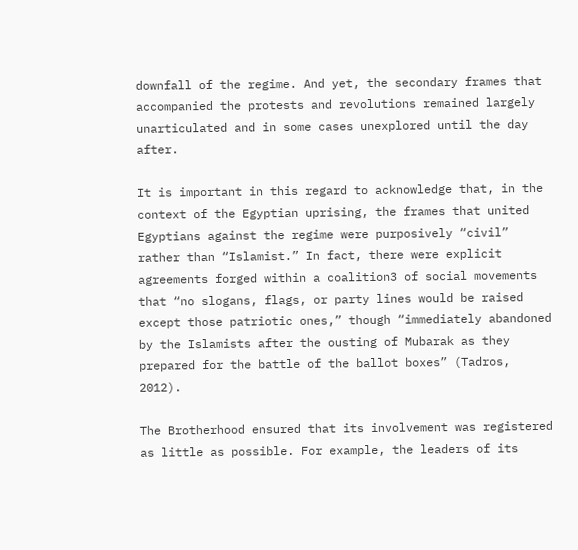downfall of the regime. And yet, the secondary frames that accompanied the protests and revolutions remained largely unarticulated and in some cases unexplored until the day after.

It is important in this regard to acknowledge that, in the context of the Egyptian uprising, the frames that united Egyptians against the regime were purposively “civil” rather than “Islamist.” In fact, there were explicit agreements forged within a coalition3 of social movements that “no slogans, flags, or party lines would be raised except those patriotic ones,” though “immediately abandoned by the Islamists after the ousting of Mubarak as they prepared for the battle of the ballot boxes” (Tadros, 2012).

The Brotherhood ensured that its involvement was registered as little as possible. For example, the leaders of its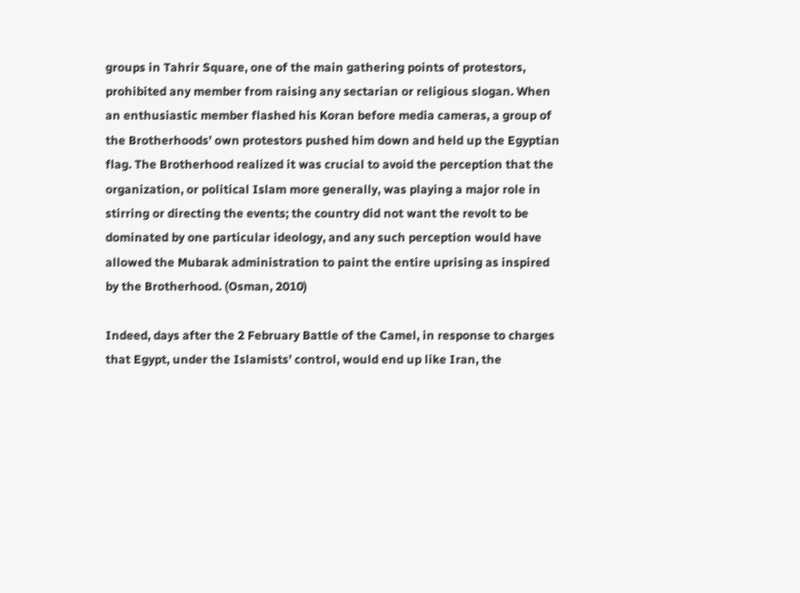groups in Tahrir Square, one of the main gathering points of protestors, prohibited any member from raising any sectarian or religious slogan. When an enthusiastic member flashed his Koran before media cameras, a group of the Brotherhoods’ own protestors pushed him down and held up the Egyptian flag. The Brotherhood realized it was crucial to avoid the perception that the organization, or political Islam more generally, was playing a major role in stirring or directing the events; the country did not want the revolt to be dominated by one particular ideology, and any such perception would have allowed the Mubarak administration to paint the entire uprising as inspired by the Brotherhood. (Osman, 2010)

Indeed, days after the 2 February Battle of the Camel, in response to charges that Egypt, under the Islamists’ control, would end up like Iran, the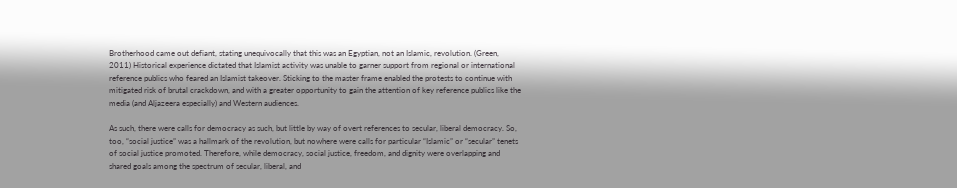Brotherhood came out defiant, stating unequivocally that this was an Egyptian, not an Islamic, revolution. (Green, 2011) Historical experience dictated that Islamist activity was unable to garner support from regional or international reference publics who feared an Islamist takeover. Sticking to the master frame enabled the protests to continue with mitigated risk of brutal crackdown, and with a greater opportunity to gain the attention of key reference publics like the media (and Aljazeera especially) and Western audiences.

As such, there were calls for democracy as such, but little by way of overt references to secular, liberal democracy. So, too, “social justice” was a hallmark of the revolution, but nowhere were calls for particular “Islamic” or “secular” tenets of social justice promoted. Therefore, while democracy, social justice, freedom, and dignity were overlapping and shared goals among the spectrum of secular, liberal, and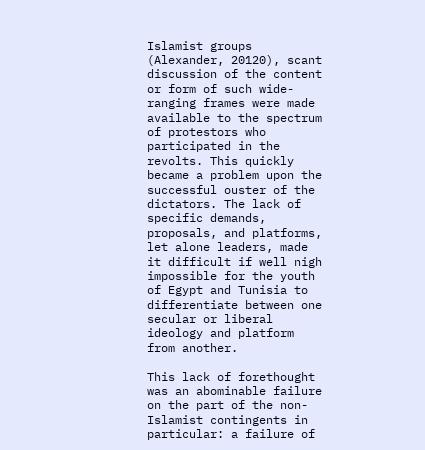Islamist groups (Alexander, 20120), scant discussion of the content or form of such wide-ranging frames were made available to the spectrum of protestors who participated in the revolts. This quickly became a problem upon the successful ouster of the dictators. The lack of specific demands, proposals, and platforms, let alone leaders, made it difficult if well nigh impossible for the youth of Egypt and Tunisia to differentiate between one secular or liberal ideology and platform from another.

This lack of forethought was an abominable failure on the part of the non-Islamist contingents in particular: a failure of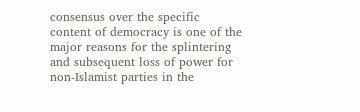consensus over the specific content of democracy is one of the major reasons for the splintering and subsequent loss of power for non-Islamist parties in the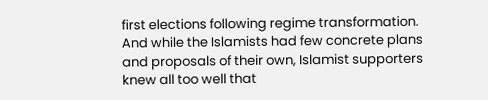first elections following regime transformation. And while the Islamists had few concrete plans and proposals of their own, Islamist supporters knew all too well that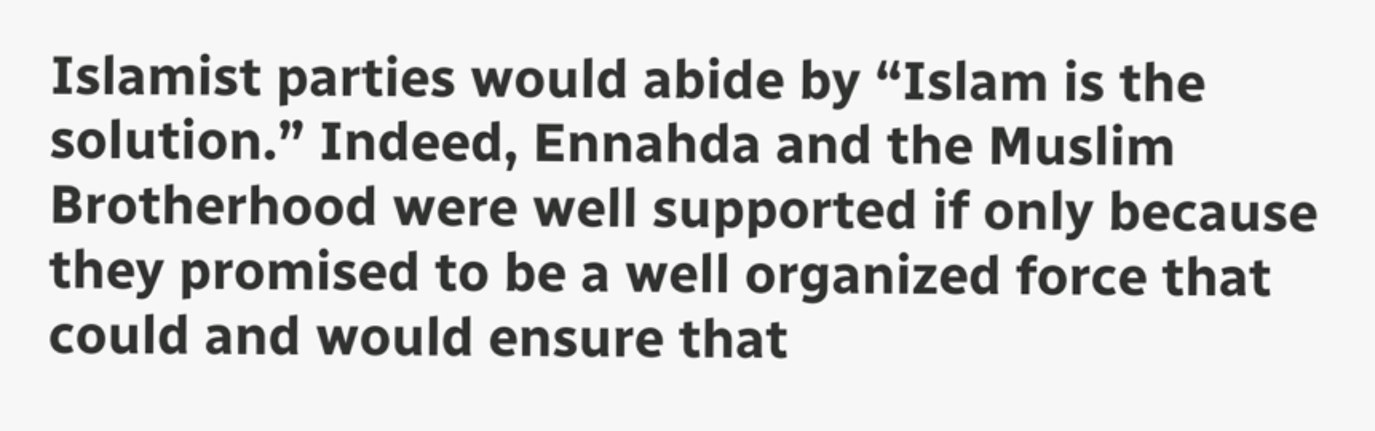Islamist parties would abide by “Islam is the solution.” Indeed, Ennahda and the Muslim Brotherhood were well supported if only because they promised to be a well organized force that could and would ensure that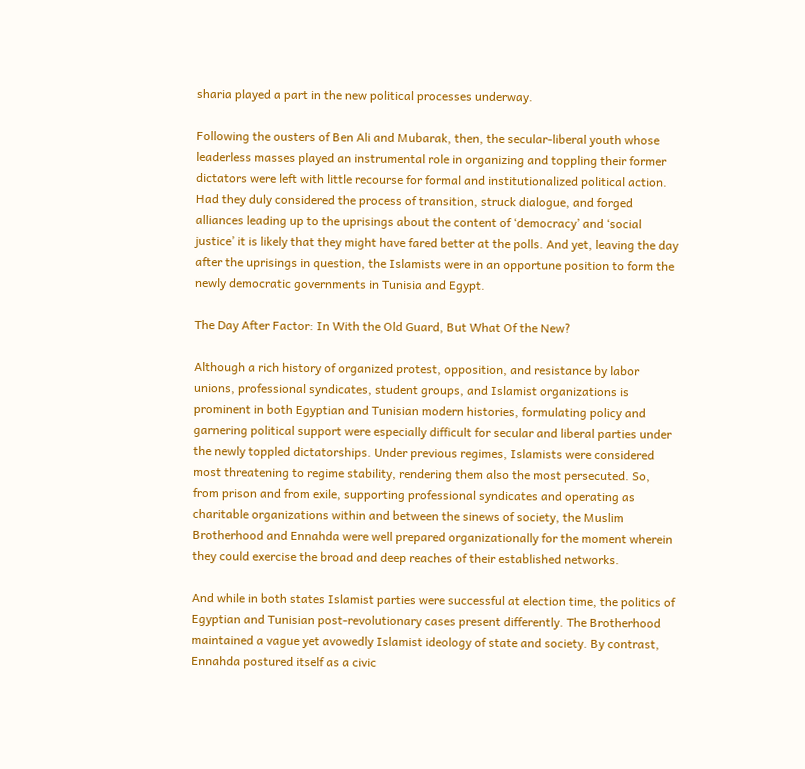sharia played a part in the new political processes underway.

Following the ousters of Ben Ali and Mubarak, then, the secular-liberal youth whose leaderless masses played an instrumental role in organizing and toppling their former dictators were left with little recourse for formal and institutionalized political action. Had they duly considered the process of transition, struck dialogue, and forged alliances leading up to the uprisings about the content of ‘democracy’ and ‘social justice’ it is likely that they might have fared better at the polls. And yet, leaving the day after the uprisings in question, the Islamists were in an opportune position to form the newly democratic governments in Tunisia and Egypt.

The Day After Factor: In With the Old Guard, But What Of the New?

Although a rich history of organized protest, opposition, and resistance by labor unions, professional syndicates, student groups, and Islamist organizations is prominent in both Egyptian and Tunisian modern histories, formulating policy and garnering political support were especially difficult for secular and liberal parties under the newly toppled dictatorships. Under previous regimes, Islamists were considered most threatening to regime stability, rendering them also the most persecuted. So, from prison and from exile, supporting professional syndicates and operating as charitable organizations within and between the sinews of society, the Muslim Brotherhood and Ennahda were well prepared organizationally for the moment wherein they could exercise the broad and deep reaches of their established networks.

And while in both states Islamist parties were successful at election time, the politics of Egyptian and Tunisian post-revolutionary cases present differently. The Brotherhood maintained a vague yet avowedly Islamist ideology of state and society. By contrast, Ennahda postured itself as a civic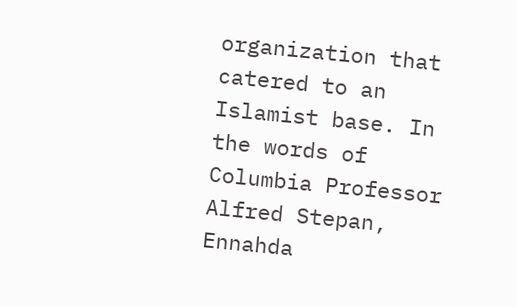organization that catered to an Islamist base. In the words of Columbia Professor Alfred Stepan, Ennahda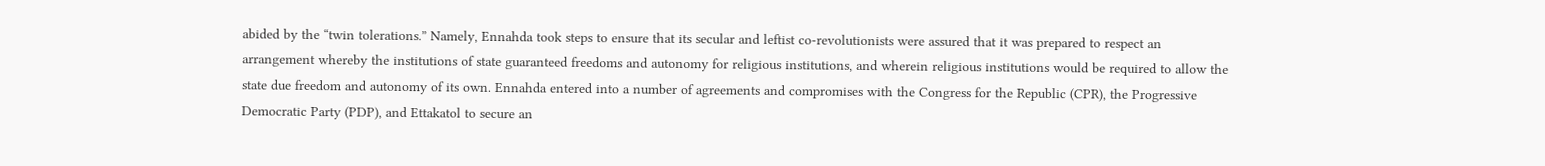abided by the “twin tolerations.” Namely, Ennahda took steps to ensure that its secular and leftist co-revolutionists were assured that it was prepared to respect an arrangement whereby the institutions of state guaranteed freedoms and autonomy for religious institutions, and wherein religious institutions would be required to allow the state due freedom and autonomy of its own. Ennahda entered into a number of agreements and compromises with the Congress for the Republic (CPR), the Progressive Democratic Party (PDP), and Ettakatol to secure an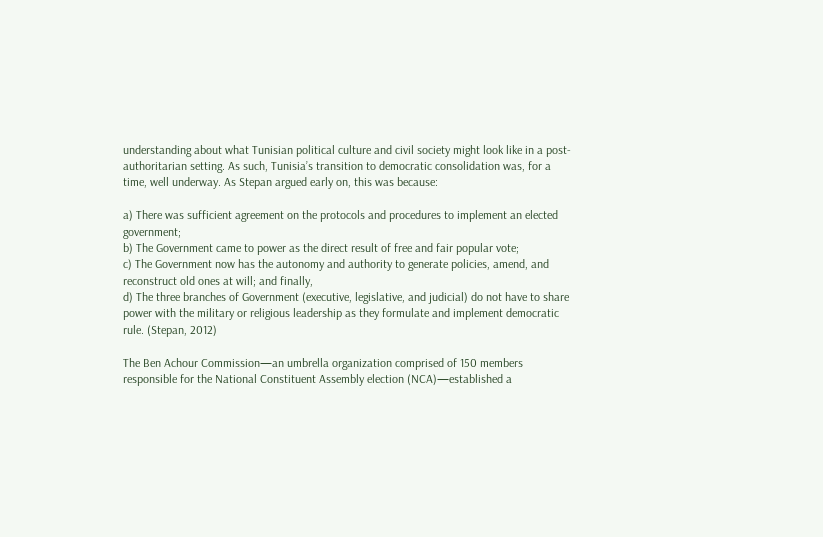understanding about what Tunisian political culture and civil society might look like in a post-authoritarian setting. As such, Tunisia’s transition to democratic consolidation was, for a time, well underway. As Stepan argued early on, this was because:

a) There was sufficient agreement on the protocols and procedures to implement an elected government;
b) The Government came to power as the direct result of free and fair popular vote;
c) The Government now has the autonomy and authority to generate policies, amend, and reconstruct old ones at will; and finally,
d) The three branches of Government (executive, legislative, and judicial) do not have to share power with the military or religious leadership as they formulate and implement democratic rule. (Stepan, 2012)

The Ben Achour Commission—an umbrella organization comprised of 150 members responsible for the National Constituent Assembly election (NCA)—established a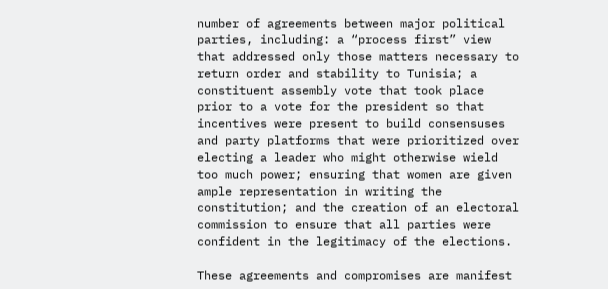number of agreements between major political parties, including: a “process first” view that addressed only those matters necessary to return order and stability to Tunisia; a constituent assembly vote that took place prior to a vote for the president so that incentives were present to build consensuses and party platforms that were prioritized over electing a leader who might otherwise wield too much power; ensuring that women are given ample representation in writing the constitution; and the creation of an electoral commission to ensure that all parties were confident in the legitimacy of the elections.

These agreements and compromises are manifest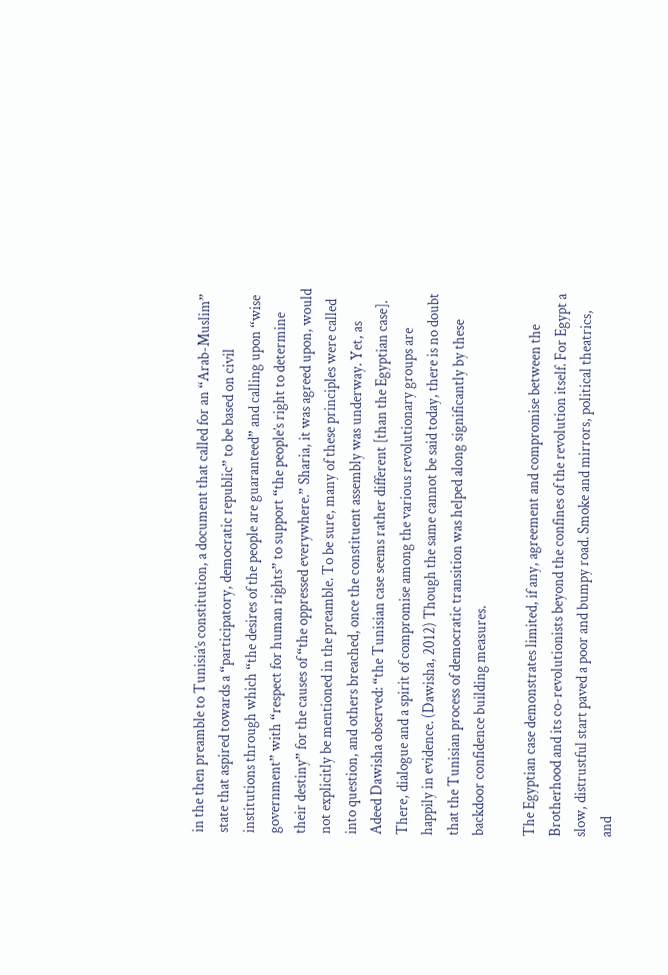in the then preamble to Tunisia’s constitution, a document that called for an “Arab-Muslim” state that aspired towards a “participatory, democratic republic” to be based on civil institutions through which “the desires of the people are guaranteed” and calling upon “wise government” with “respect for human rights” to support “the people’s right to determine their destiny” for the causes of “the oppressed everywhere.” Sharia, it was agreed upon, would not explicitly be mentioned in the preamble. To be sure, many of these principles were called into question, and others breached, once the constituent assembly was underway. Yet, as Adeed Dawisha observed: “the Tunisian case seems rather different [than the Egyptian case]. There, dialogue and a spirit of compromise among the various revolutionary groups are happily in evidence. (Dawisha, 2012) Though the same cannot be said today, there is no doubt that the Tunisian process of democratic transition was helped along significantly by these backdoor confidence building measures.

The Egyptian case demonstrates limited, if any, agreement and compromise between the Brotherhood and its co-revolutionists beyond the confines of the revolution itself. For Egypt a slow, distrustful start paved a poor and bumpy road. Smoke and mirrors, political theatrics, and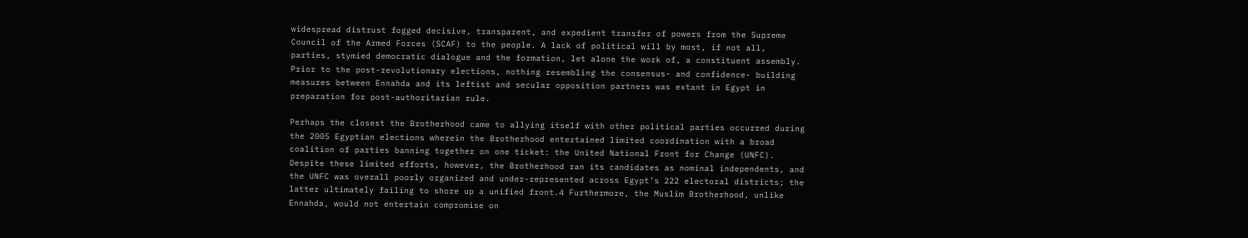widespread distrust fogged decisive, transparent, and expedient transfer of powers from the Supreme Council of the Armed Forces (SCAF) to the people. A lack of political will by most, if not all, parties, stymied democratic dialogue and the formation, let alone the work of, a constituent assembly. Prior to the post-revolutionary elections, nothing resembling the consensus- and confidence- building measures between Ennahda and its leftist and secular opposition partners was extant in Egypt in preparation for post-authoritarian rule.

Perhaps the closest the Brotherhood came to allying itself with other political parties occurred during the 2005 Egyptian elections wherein the Brotherhood entertained limited coordination with a broad coalition of parties banning together on one ticket: the United National Front for Change (UNFC). Despite these limited efforts, however, the Brotherhood ran its candidates as nominal independents, and the UNFC was overall poorly organized and under-represented across Egypt’s 222 electoral districts; the latter ultimately failing to shore up a unified front.4 Furthermore, the Muslim Brotherhood, unlike Ennahda, would not entertain compromise on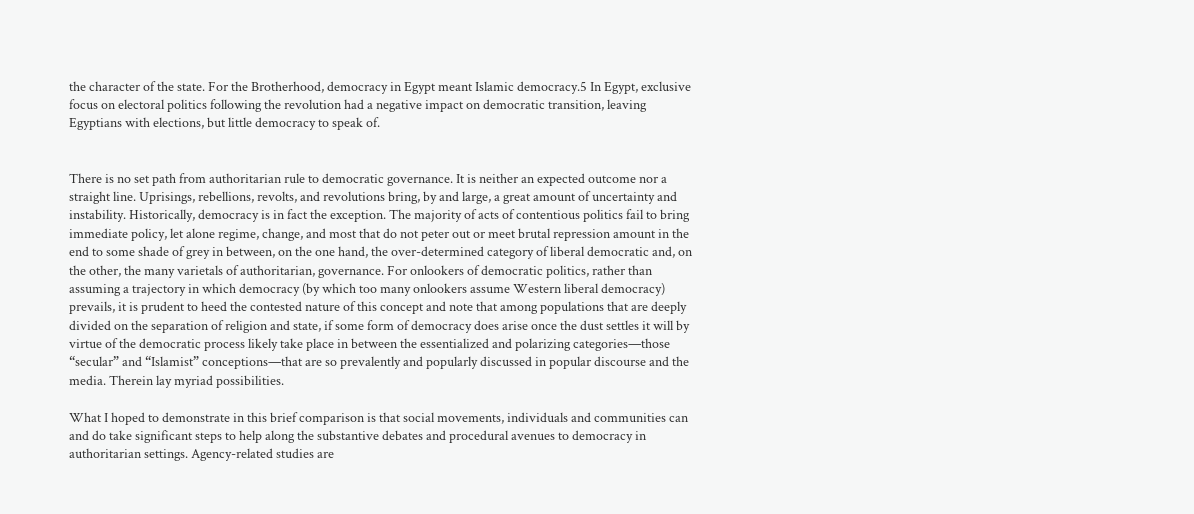the character of the state. For the Brotherhood, democracy in Egypt meant Islamic democracy.5 In Egypt, exclusive focus on electoral politics following the revolution had a negative impact on democratic transition, leaving Egyptians with elections, but little democracy to speak of.


There is no set path from authoritarian rule to democratic governance. It is neither an expected outcome nor a straight line. Uprisings, rebellions, revolts, and revolutions bring, by and large, a great amount of uncertainty and instability. Historically, democracy is in fact the exception. The majority of acts of contentious politics fail to bring immediate policy, let alone regime, change, and most that do not peter out or meet brutal repression amount in the end to some shade of grey in between, on the one hand, the over-determined category of liberal democratic and, on the other, the many varietals of authoritarian, governance. For onlookers of democratic politics, rather than assuming a trajectory in which democracy (by which too many onlookers assume Western liberal democracy) prevails, it is prudent to heed the contested nature of this concept and note that among populations that are deeply divided on the separation of religion and state, if some form of democracy does arise once the dust settles it will by virtue of the democratic process likely take place in between the essentialized and polarizing categories—those “secular” and “Islamist” conceptions—that are so prevalently and popularly discussed in popular discourse and the media. Therein lay myriad possibilities.

What I hoped to demonstrate in this brief comparison is that social movements, individuals and communities can and do take significant steps to help along the substantive debates and procedural avenues to democracy in authoritarian settings. Agency-related studies are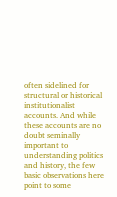often sidelined for structural or historical institutionalist accounts. And while these accounts are no doubt seminally important to understanding politics and history, the few basic observations here point to some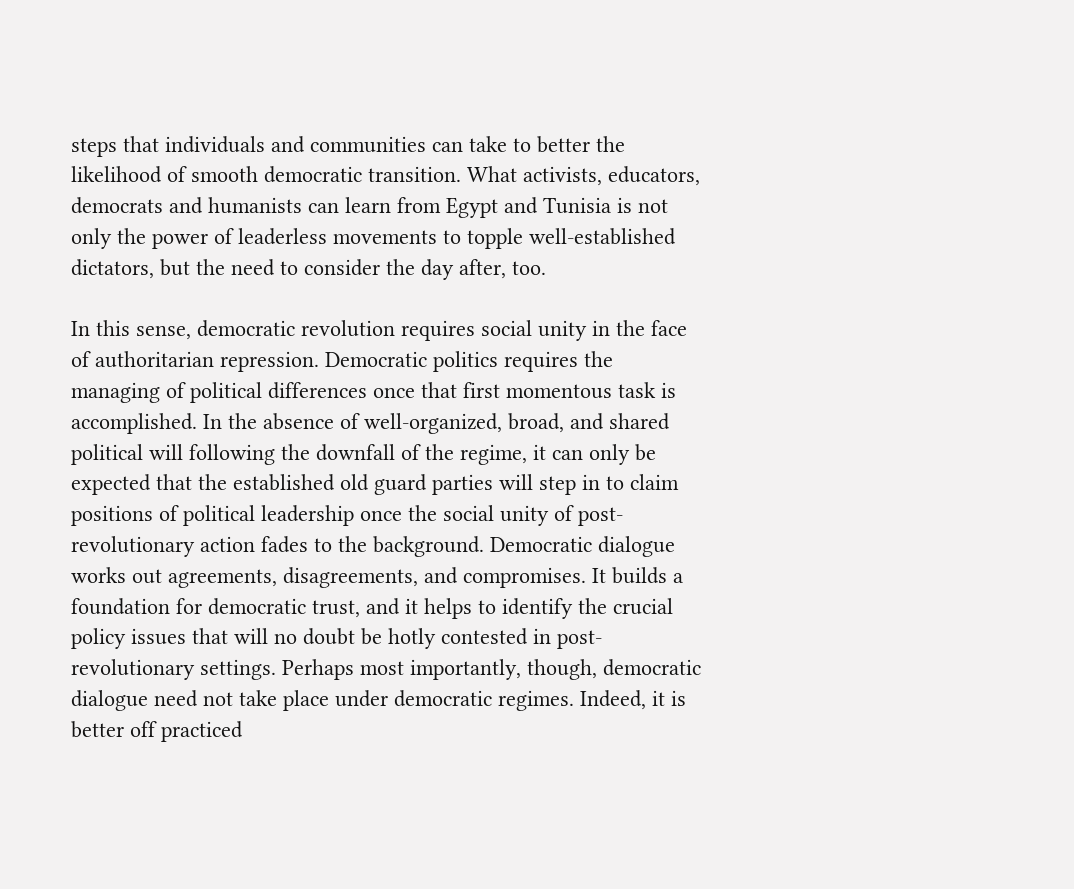steps that individuals and communities can take to better the likelihood of smooth democratic transition. What activists, educators, democrats and humanists can learn from Egypt and Tunisia is not only the power of leaderless movements to topple well-established dictators, but the need to consider the day after, too.

In this sense, democratic revolution requires social unity in the face of authoritarian repression. Democratic politics requires the managing of political differences once that first momentous task is accomplished. In the absence of well-organized, broad, and shared political will following the downfall of the regime, it can only be expected that the established old guard parties will step in to claim positions of political leadership once the social unity of post-revolutionary action fades to the background. Democratic dialogue works out agreements, disagreements, and compromises. It builds a foundation for democratic trust, and it helps to identify the crucial policy issues that will no doubt be hotly contested in post-revolutionary settings. Perhaps most importantly, though, democratic dialogue need not take place under democratic regimes. Indeed, it is better off practiced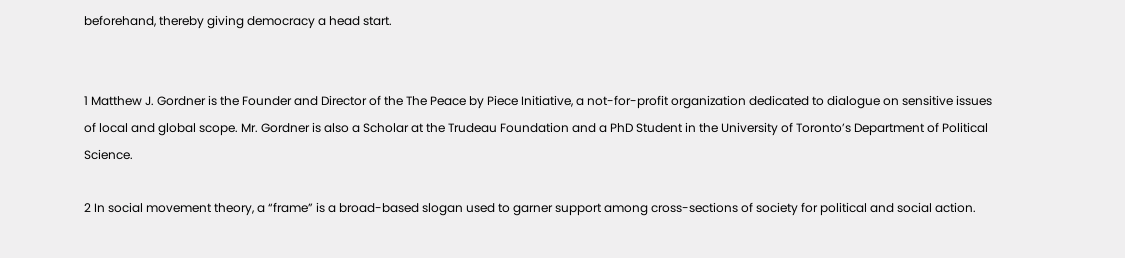beforehand, thereby giving democracy a head start.


1 Matthew J. Gordner is the Founder and Director of the The Peace by Piece Initiative, a not-for-profit organization dedicated to dialogue on sensitive issues of local and global scope. Mr. Gordner is also a Scholar at the Trudeau Foundation and a PhD Student in the University of Toronto’s Department of Political Science.

2 In social movement theory, a “frame” is a broad-based slogan used to garner support among cross-sections of society for political and social action.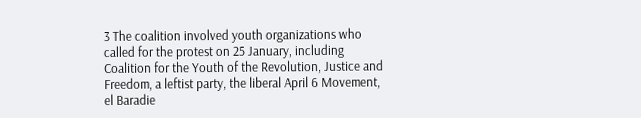3 The coalition involved youth organizations who called for the protest on 25 January, including Coalition for the Youth of the Revolution, Justice and Freedom, a leftist party, the liberal April 6 Movement, el Baradie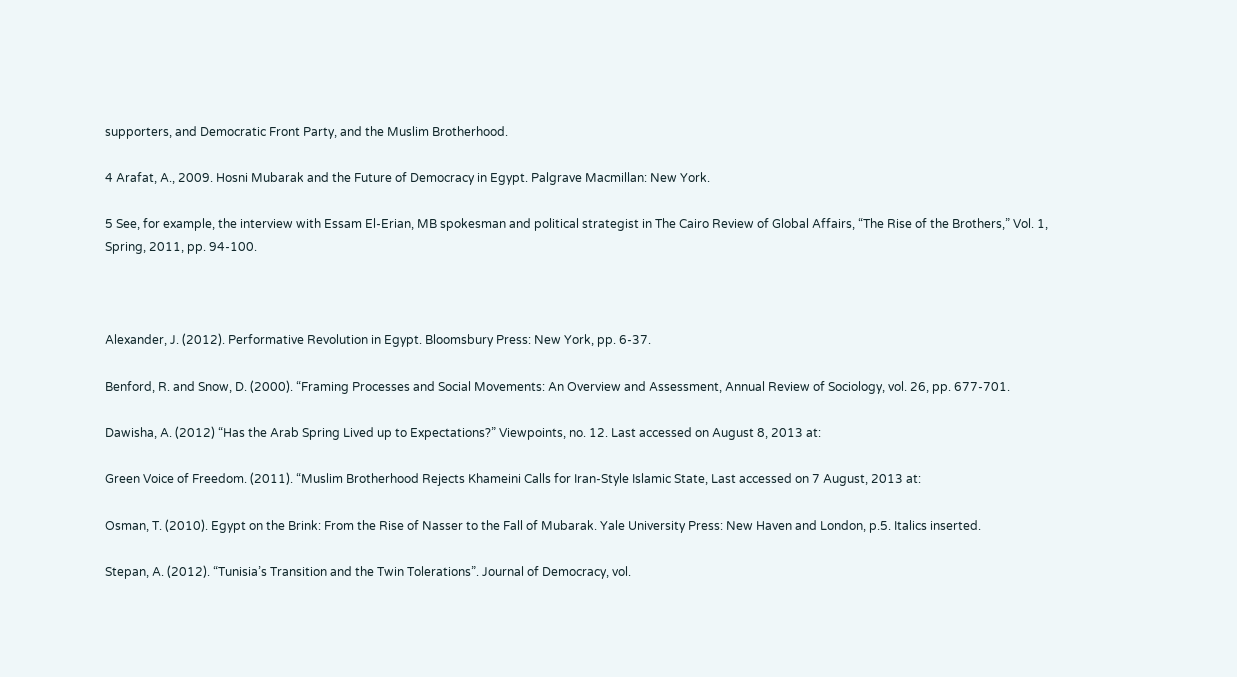supporters, and Democratic Front Party, and the Muslim Brotherhood.

4 Arafat, A., 2009. Hosni Mubarak and the Future of Democracy in Egypt. Palgrave Macmillan: New York.

5 See, for example, the interview with Essam El-Erian, MB spokesman and political strategist in The Cairo Review of Global Affairs, “The Rise of the Brothers,” Vol. 1, Spring, 2011, pp. 94-100.



Alexander, J. (2012). Performative Revolution in Egypt. Bloomsbury Press: New York, pp. 6-37.

Benford, R. and Snow, D. (2000). “Framing Processes and Social Movements: An Overview and Assessment, Annual Review of Sociology, vol. 26, pp. 677-701.

Dawisha, A. (2012) “Has the Arab Spring Lived up to Expectations?” Viewpoints, no. 12. Last accessed on August 8, 2013 at:

Green Voice of Freedom. (2011). “Muslim Brotherhood Rejects Khameini Calls for Iran-Style Islamic State, Last accessed on 7 August, 2013 at:

Osman, T. (2010). Egypt on the Brink: From the Rise of Nasser to the Fall of Mubarak. Yale University Press: New Haven and London, p.5. Italics inserted.

Stepan, A. (2012). “Tunisia’s Transition and the Twin Tolerations”. Journal of Democracy, vol.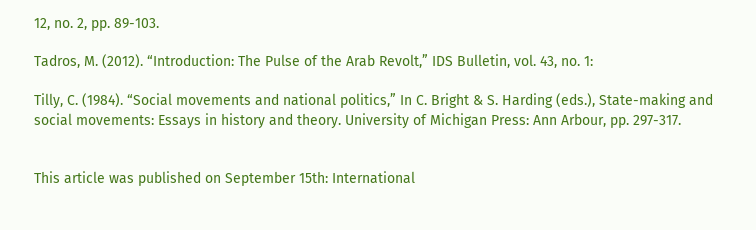12, no. 2, pp. 89-103.

Tadros, M. (2012). “Introduction: The Pulse of the Arab Revolt,” IDS Bulletin, vol. 43, no. 1:

Tilly, C. (1984). “Social movements and national politics,” In C. Bright & S. Harding (eds.), State-making and social movements: Essays in history and theory. University of Michigan Press: Ann Arbour, pp. 297-317.


This article was published on September 15th: International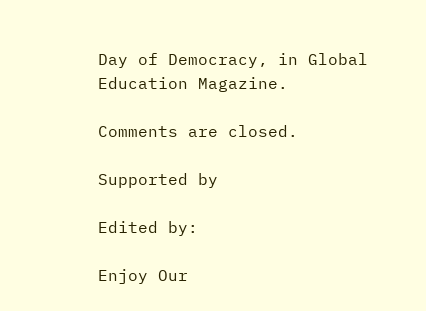Day of Democracy, in Global Education Magazine.

Comments are closed.

Supported by

Edited by:

Enjoy Our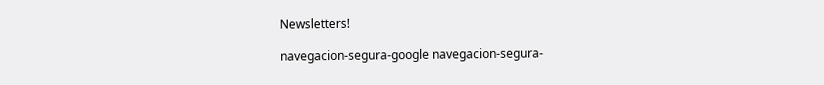Newsletters!

navegacion-segura-google navegacion-segura-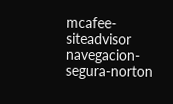mcafee-siteadvisor navegacion-segura-norton